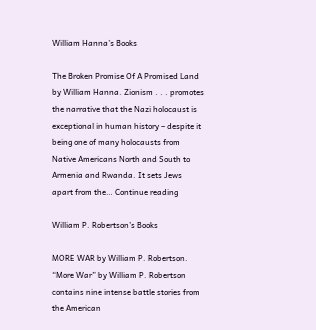William Hanna’s Books

The Broken Promise Of A Promised Land by William Hanna. Zionism . . . promotes the narrative that the Nazi holocaust is exceptional in human history – despite it being one of many holocausts from Native Americans North and South to Armenia and Rwanda. It sets Jews apart from the… Continue reading

William P. Robertson’s Books

MORE WAR by William P. Robertson. “More War” by William P. Robertson contains nine intense battle stories from the American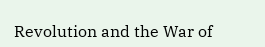Revolution and the War of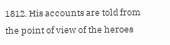1812. His accounts are told from the point of view of the heroes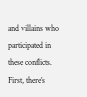and villains who participated in these conflicts. First, there’s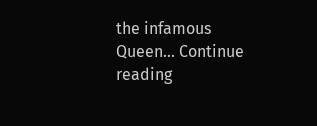the infamous Queen… Continue reading